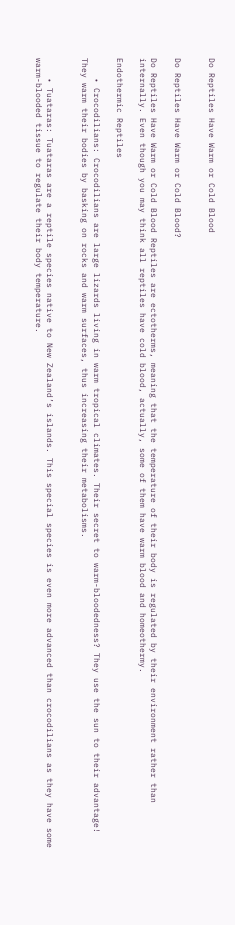Do Reptiles Have Warm or Cold Blood


Do Reptiles Have Warm or Cold Blood?

Do Reptiles Have Warm or Cold Blood Reptiles are ectotherms, meaning that the temperature of their body is regulated by their environment rather than internally. Even though you may think all reptiles have cold blood, actually, some of them have warm blood and homeothermy.

Endothermic Reptiles

    • Crocodilians: Crocodilians are large lizards living in warm tropical climates. Their secret to warm-bloodedness? They use the sun to their advantage! They warm their bodies by basking on rocks and warm surfaces, thus increasing their metabolisms.


    • Tuataras: Tuataras are a reptile species native to New Zealand’s islands. This special species is even more advanced than crocodilians as they have some warm-blooded tissue to regulate their body temperature.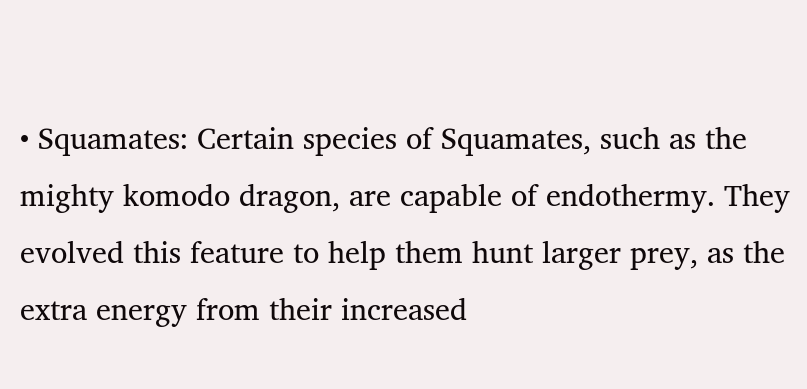• Squamates: Certain species of Squamates, such as the mighty komodo dragon, are capable of endothermy. They evolved this feature to help them hunt larger prey, as the extra energy from their increased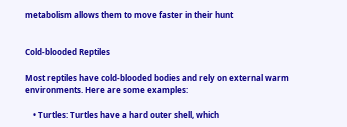metabolism allows them to move faster in their hunt


Cold-blooded Reptiles

Most reptiles have cold-blooded bodies and rely on external warm environments. Here are some examples:

    • Turtles: Turtles have a hard outer shell, which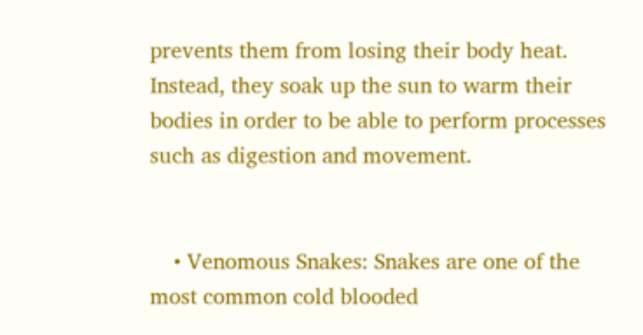prevents them from losing their body heat. Instead, they soak up the sun to warm their bodies in order to be able to perform processes such as digestion and movement.


    • Venomous Snakes: Snakes are one of the most common cold blooded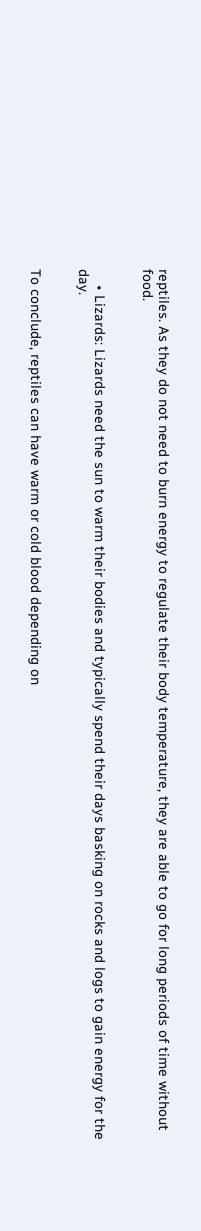reptiles. As they do not need to burn energy to regulate their body temperature, they are able to go for long periods of time without food.


    • Lizards: Lizards need the sun to warm their bodies and typically spend their days basking on rocks and logs to gain energy for the day.


To conclude, reptiles can have warm or cold blood depending on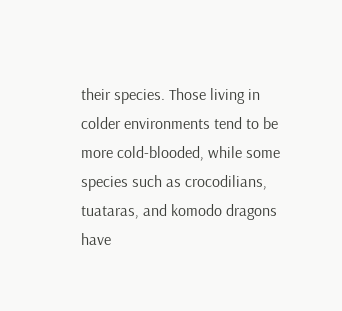their species. Those living in colder environments tend to be more cold-blooded, while some species such as crocodilians, tuataras, and komodo dragons have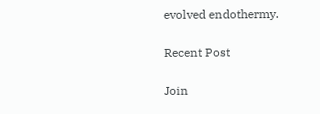evolved endothermy.

Recent Post

Join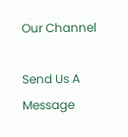Our Channel

Send Us A Message